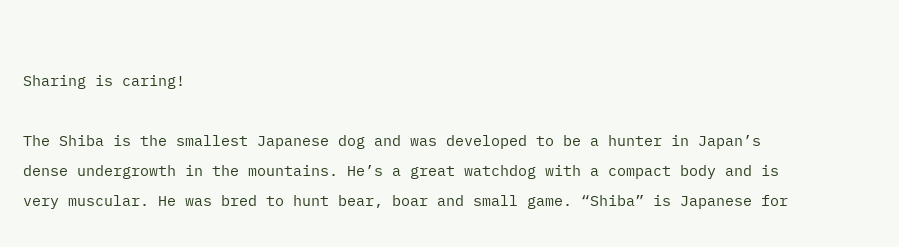Sharing is caring!

The Shiba is the smallest Japanese dog and was developed to be a hunter in Japan’s dense undergrowth in the mountains. He’s a great watchdog with a compact body and is very muscular. He was bred to hunt bear, boar and small game. “Shiba” is Japanese for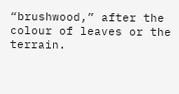“brushwood,” after the colour of leaves or the terrain.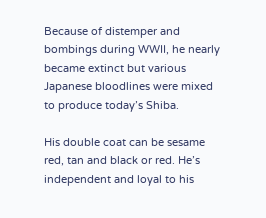Because of distemper and bombings during WWII, he nearly became extinct but various Japanese bloodlines were mixed to produce today’s Shiba.

His double coat can be sesame red, tan and black or red. He’s independent and loyal to his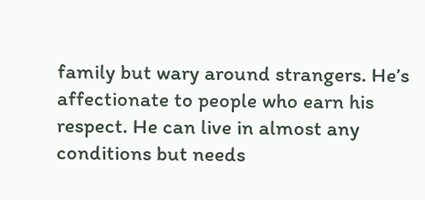family but wary around strangers. He’s affectionate to people who earn his respect. He can live in almost any conditions but needs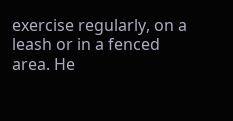exercise regularly, on a leash or in a fenced area. He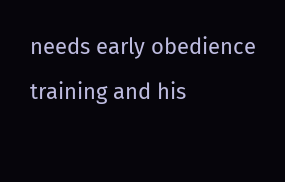needs early obedience training and his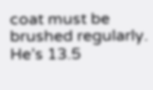coat must be brushed regularly. He’s 13.5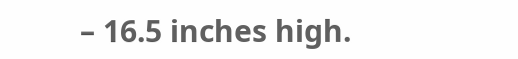– 16.5 inches high.